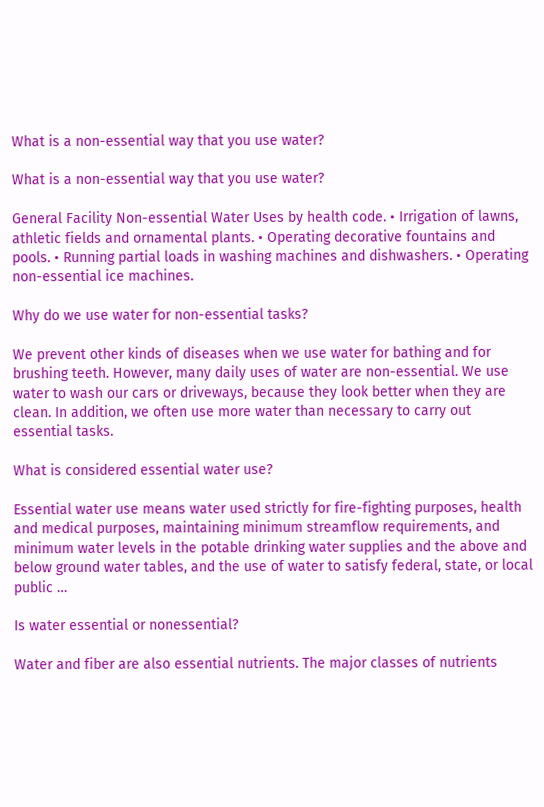What is a non-essential way that you use water?

What is a non-essential way that you use water?

General Facility Non-essential Water Uses by health code. • Irrigation of lawns, athletic fields and ornamental plants. • Operating decorative fountains and pools. • Running partial loads in washing machines and dishwashers. • Operating non-essential ice machines.

Why do we use water for non-essential tasks?

We prevent other kinds of diseases when we use water for bathing and for brushing teeth. However, many daily uses of water are non-essential. We use water to wash our cars or driveways, because they look better when they are clean. In addition, we often use more water than necessary to carry out essential tasks.

What is considered essential water use?

Essential water use means water used strictly for fire-fighting purposes, health and medical purposes, maintaining minimum streamflow requirements, and minimum water levels in the potable drinking water supplies and the above and below ground water tables, and the use of water to satisfy federal, state, or local public …

Is water essential or nonessential?

Water and fiber are also essential nutrients. The major classes of nutrients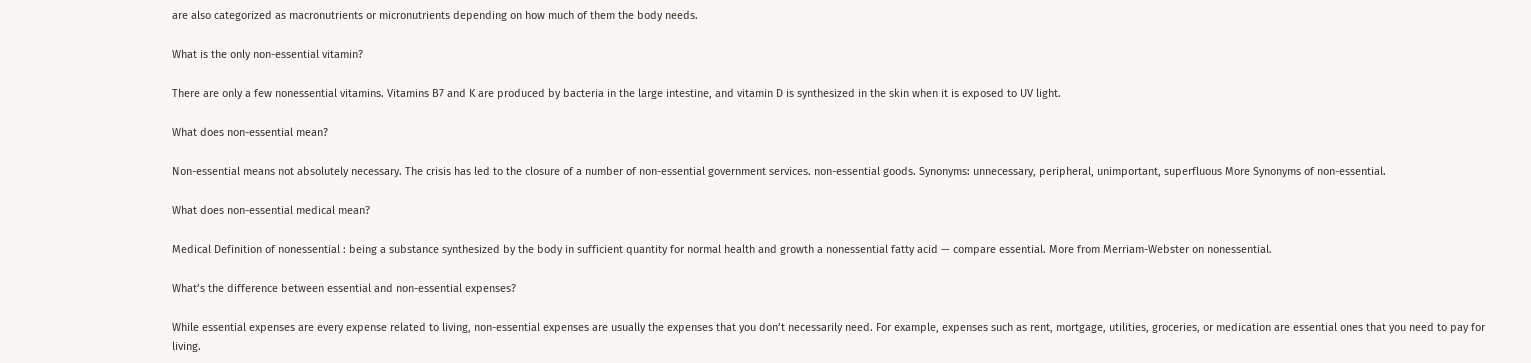are also categorized as macronutrients or micronutrients depending on how much of them the body needs.

What is the only non-essential vitamin?

There are only a few nonessential vitamins. Vitamins B7 and K are produced by bacteria in the large intestine, and vitamin D is synthesized in the skin when it is exposed to UV light.

What does non-essential mean?

Non-essential means not absolutely necessary. The crisis has led to the closure of a number of non-essential government services. non-essential goods. Synonyms: unnecessary, peripheral, unimportant, superfluous More Synonyms of non-essential.

What does non-essential medical mean?

Medical Definition of nonessential : being a substance synthesized by the body in sufficient quantity for normal health and growth a nonessential fatty acid — compare essential. More from Merriam-Webster on nonessential.

What’s the difference between essential and non-essential expenses?

While essential expenses are every expense related to living, non-essential expenses are usually the expenses that you don’t necessarily need. For example, expenses such as rent, mortgage, utilities, groceries, or medication are essential ones that you need to pay for living.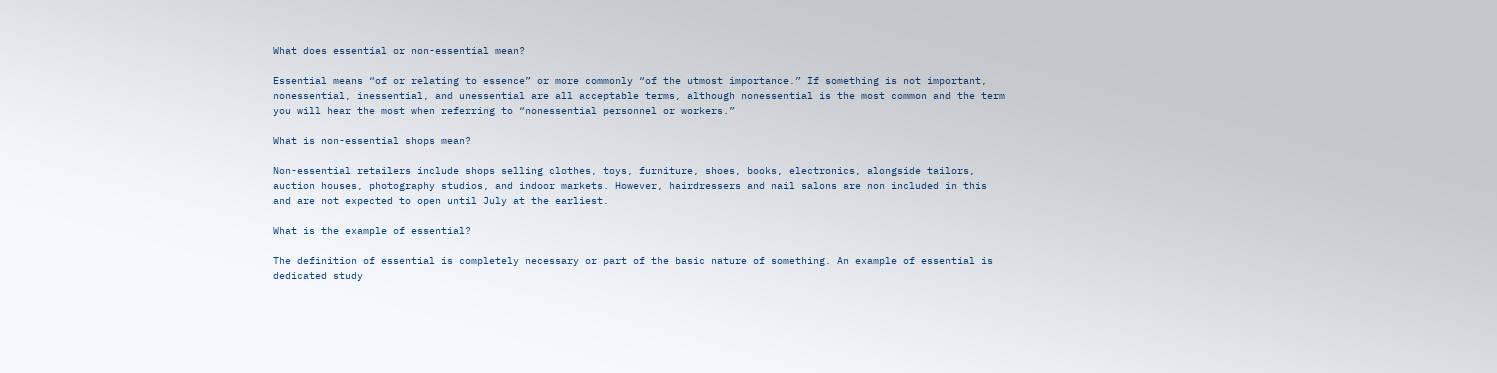What does essential or non-essential mean?

Essential means “of or relating to essence” or more commonly “of the utmost importance.” If something is not important, nonessential, inessential, and unessential are all acceptable terms, although nonessential is the most common and the term you will hear the most when referring to “nonessential personnel or workers.”

What is non-essential shops mean?

Non-essential retailers include shops selling clothes, toys, furniture, shoes, books, electronics, alongside tailors, auction houses, photography studios, and indoor markets. However, hairdressers and nail salons are non included in this and are not expected to open until July at the earliest.

What is the example of essential?

The definition of essential is completely necessary or part of the basic nature of something. An example of essential is dedicated study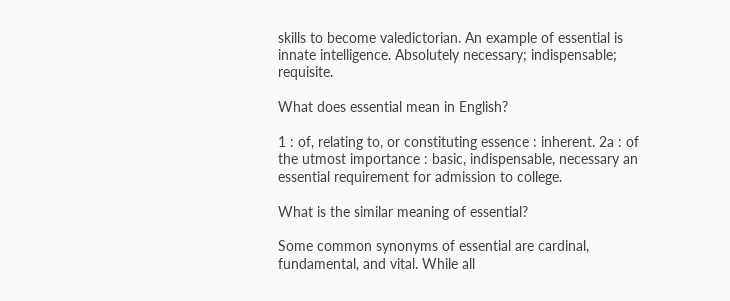skills to become valedictorian. An example of essential is innate intelligence. Absolutely necessary; indispensable; requisite.

What does essential mean in English?

1 : of, relating to, or constituting essence : inherent. 2a : of the utmost importance : basic, indispensable, necessary an essential requirement for admission to college.

What is the similar meaning of essential?

Some common synonyms of essential are cardinal, fundamental, and vital. While all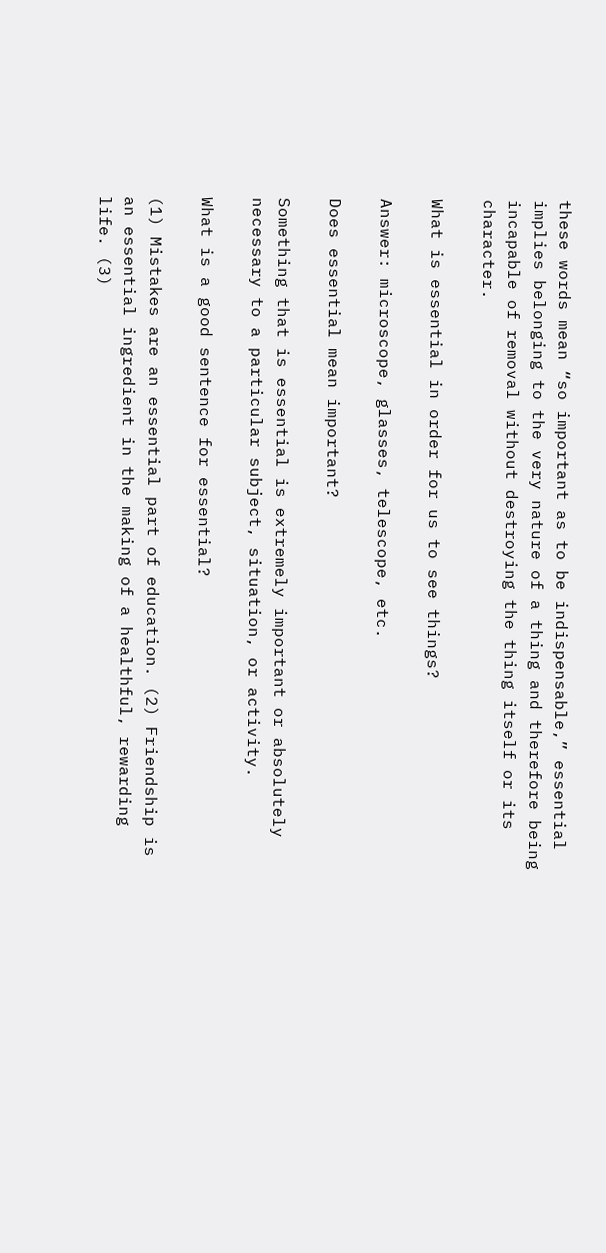these words mean “so important as to be indispensable,” essential implies belonging to the very nature of a thing and therefore being incapable of removal without destroying the thing itself or its character.

What is essential in order for us to see things?

Answer: microscope, glasses, telescope, etc.

Does essential mean important?

Something that is essential is extremely important or absolutely necessary to a particular subject, situation, or activity.

What is a good sentence for essential?

(1) Mistakes are an essential part of education. (2) Friendship is an essential ingredient in the making of a healthful, rewarding life. (3)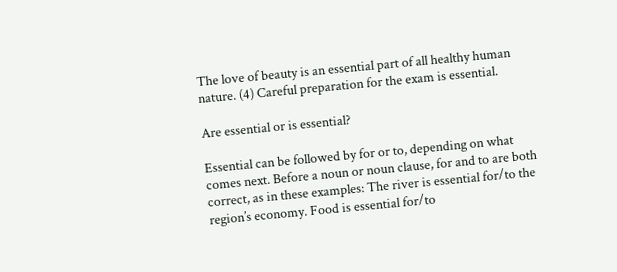The love of beauty is an essential part of all healthy human nature. (4) Careful preparation for the exam is essential.

Are essential or is essential?

Essential can be followed by for or to, depending on what comes next. Before a noun or noun clause, for and to are both correct, as in these examples: The river is essential for/to the region’s economy. Food is essential for/to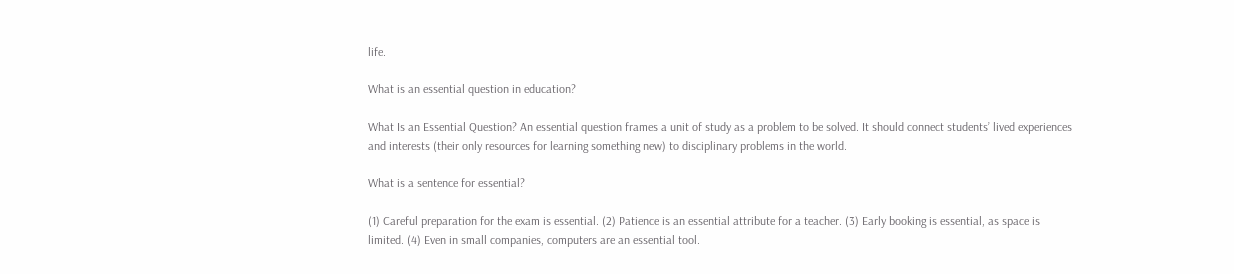life.

What is an essential question in education?

What Is an Essential Question? An essential question frames a unit of study as a problem to be solved. It should connect students’ lived experiences and interests (their only resources for learning something new) to disciplinary problems in the world.

What is a sentence for essential?

(1) Careful preparation for the exam is essential. (2) Patience is an essential attribute for a teacher. (3) Early booking is essential, as space is limited. (4) Even in small companies, computers are an essential tool.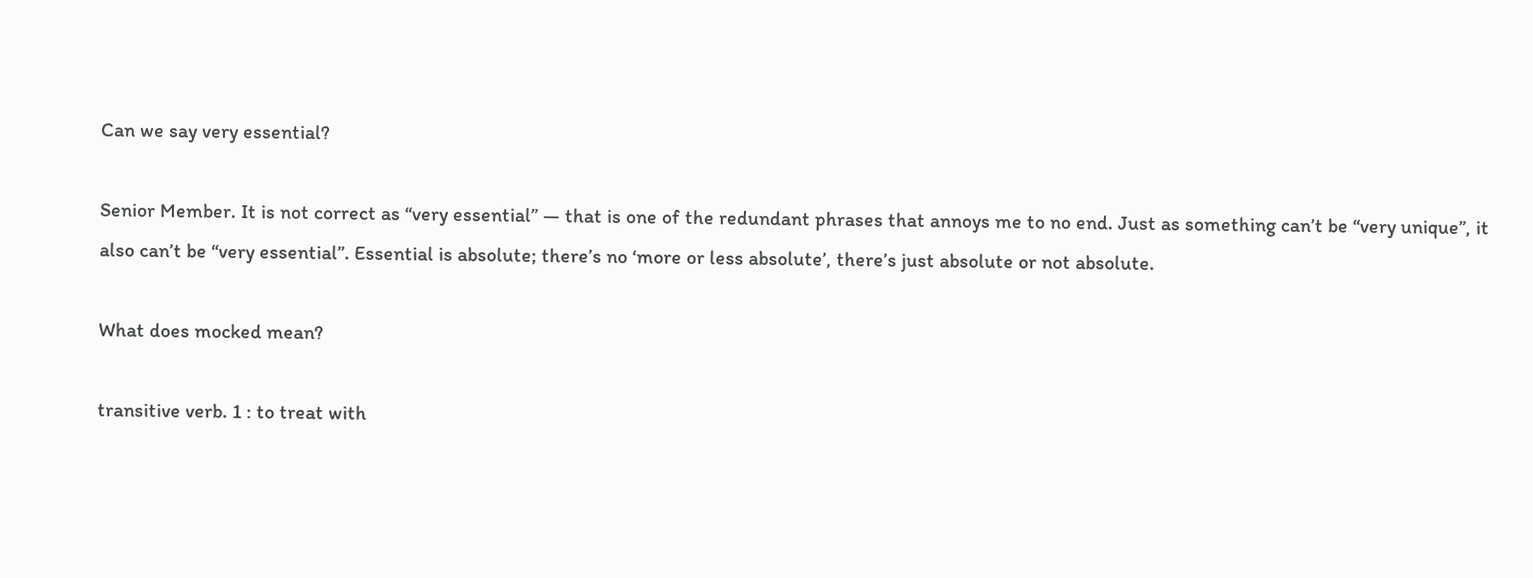Can we say very essential?

Senior Member. It is not correct as “very essential” — that is one of the redundant phrases that annoys me to no end. Just as something can’t be “very unique”, it also can’t be “very essential”. Essential is absolute; there’s no ‘more or less absolute’, there’s just absolute or not absolute.

What does mocked mean?

transitive verb. 1 : to treat with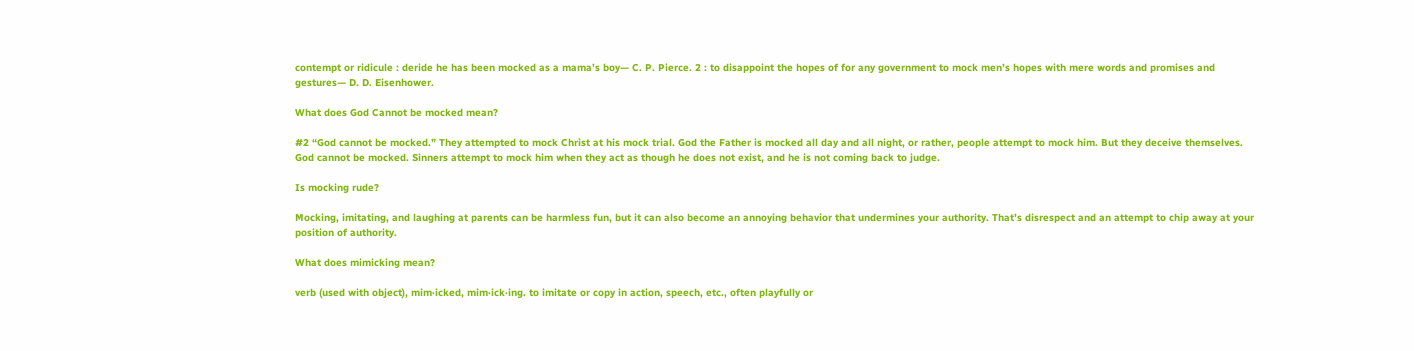contempt or ridicule : deride he has been mocked as a mama’s boy— C. P. Pierce. 2 : to disappoint the hopes of for any government to mock men’s hopes with mere words and promises and gestures— D. D. Eisenhower.

What does God Cannot be mocked mean?

#2 “God cannot be mocked.” They attempted to mock Christ at his mock trial. God the Father is mocked all day and all night, or rather, people attempt to mock him. But they deceive themselves. God cannot be mocked. Sinners attempt to mock him when they act as though he does not exist, and he is not coming back to judge.

Is mocking rude?

Mocking, imitating, and laughing at parents can be harmless fun, but it can also become an annoying behavior that undermines your authority. That’s disrespect and an attempt to chip away at your position of authority.

What does mimicking mean?

verb (used with object), mim·icked, mim·ick·ing. to imitate or copy in action, speech, etc., often playfully or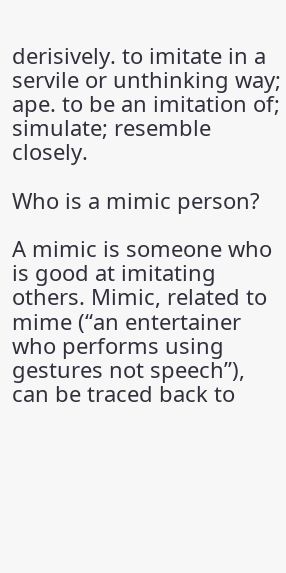derisively. to imitate in a servile or unthinking way; ape. to be an imitation of; simulate; resemble closely.

Who is a mimic person?

A mimic is someone who is good at imitating others. Mimic, related to mime (“an entertainer who performs using gestures not speech”), can be traced back to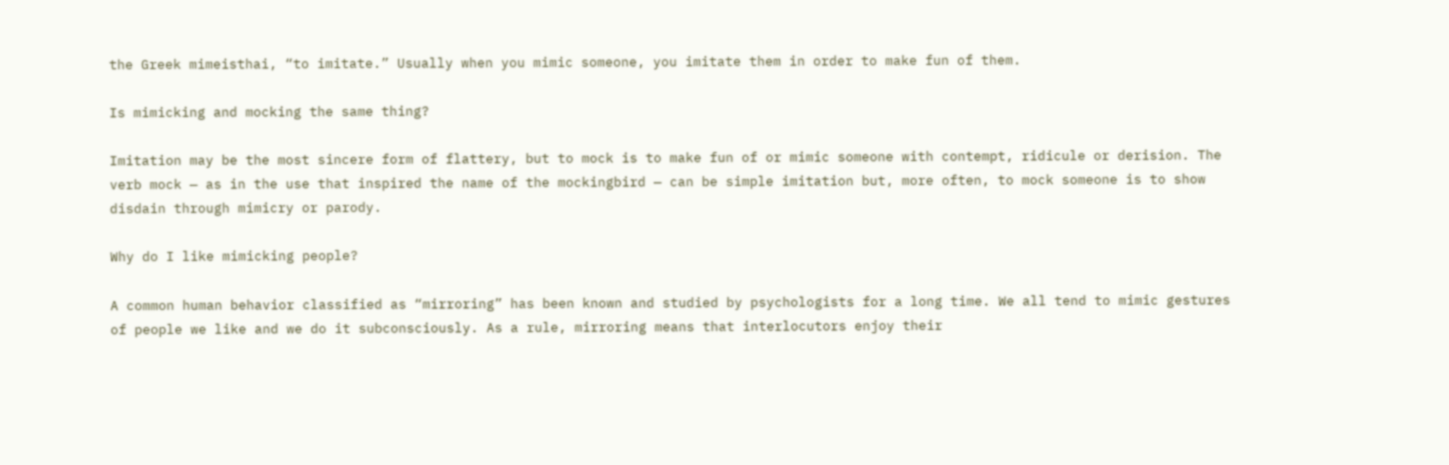the Greek mimeisthai, “to imitate.” Usually when you mimic someone, you imitate them in order to make fun of them.

Is mimicking and mocking the same thing?

Imitation may be the most sincere form of flattery, but to mock is to make fun of or mimic someone with contempt, ridicule or derision. The verb mock — as in the use that inspired the name of the mockingbird — can be simple imitation but, more often, to mock someone is to show disdain through mimicry or parody.

Why do I like mimicking people?

A common human behavior classified as “mirroring” has been known and studied by psychologists for a long time. We all tend to mimic gestures of people we like and we do it subconsciously. As a rule, mirroring means that interlocutors enjoy their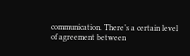communication. There’s a certain level of agreement between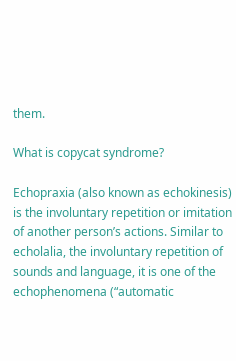them.

What is copycat syndrome?

Echopraxia (also known as echokinesis) is the involuntary repetition or imitation of another person’s actions. Similar to echolalia, the involuntary repetition of sounds and language, it is one of the echophenomena (“automatic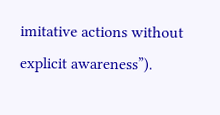imitative actions without explicit awareness”).